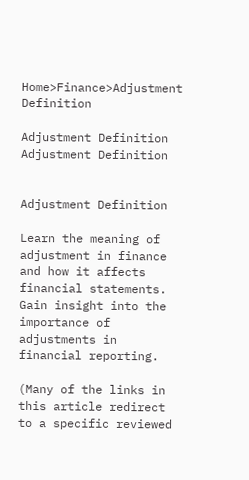Home>Finance>Adjustment Definition

Adjustment Definition Adjustment Definition


Adjustment Definition

Learn the meaning of adjustment in finance and how it affects financial statements. Gain insight into the importance of adjustments in financial reporting.

(Many of the links in this article redirect to a specific reviewed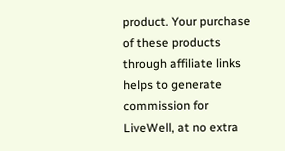product. Your purchase of these products through affiliate links helps to generate commission for LiveWell, at no extra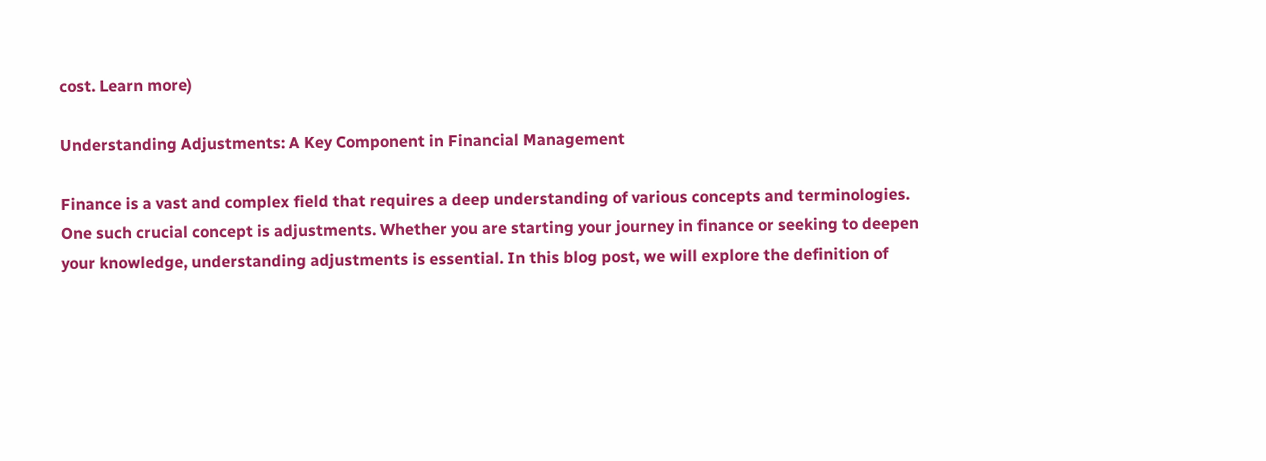cost. Learn more)

Understanding Adjustments: A Key Component in Financial Management

Finance is a vast and complex field that requires a deep understanding of various concepts and terminologies. One such crucial concept is adjustments. Whether you are starting your journey in finance or seeking to deepen your knowledge, understanding adjustments is essential. In this blog post, we will explore the definition of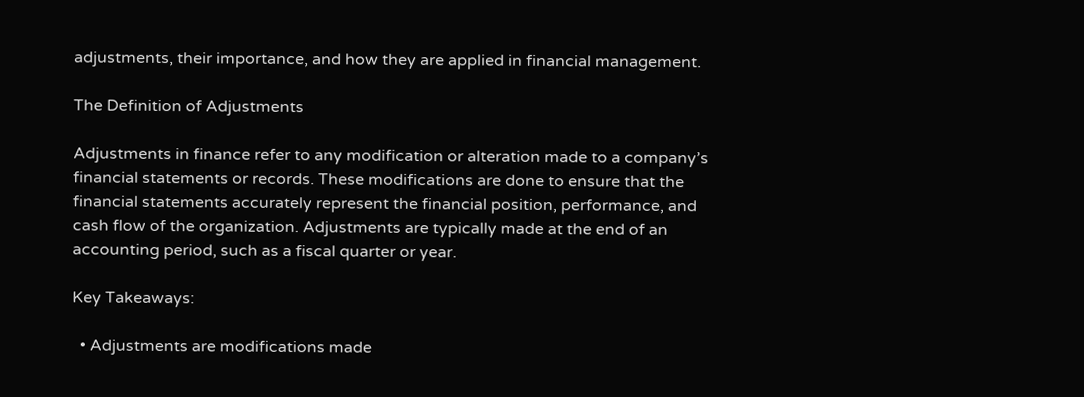adjustments, their importance, and how they are applied in financial management.

The Definition of Adjustments

Adjustments in finance refer to any modification or alteration made to a company’s financial statements or records. These modifications are done to ensure that the financial statements accurately represent the financial position, performance, and cash flow of the organization. Adjustments are typically made at the end of an accounting period, such as a fiscal quarter or year.

Key Takeaways:

  • Adjustments are modifications made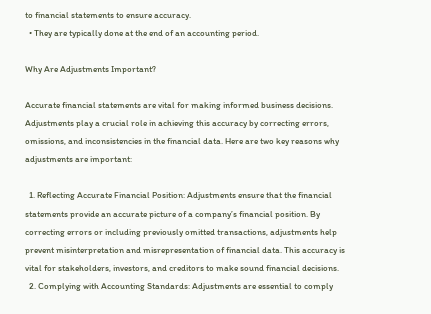to financial statements to ensure accuracy.
  • They are typically done at the end of an accounting period.

Why Are Adjustments Important?

Accurate financial statements are vital for making informed business decisions. Adjustments play a crucial role in achieving this accuracy by correcting errors, omissions, and inconsistencies in the financial data. Here are two key reasons why adjustments are important:

  1. Reflecting Accurate Financial Position: Adjustments ensure that the financial statements provide an accurate picture of a company’s financial position. By correcting errors or including previously omitted transactions, adjustments help prevent misinterpretation and misrepresentation of financial data. This accuracy is vital for stakeholders, investors, and creditors to make sound financial decisions.
  2. Complying with Accounting Standards: Adjustments are essential to comply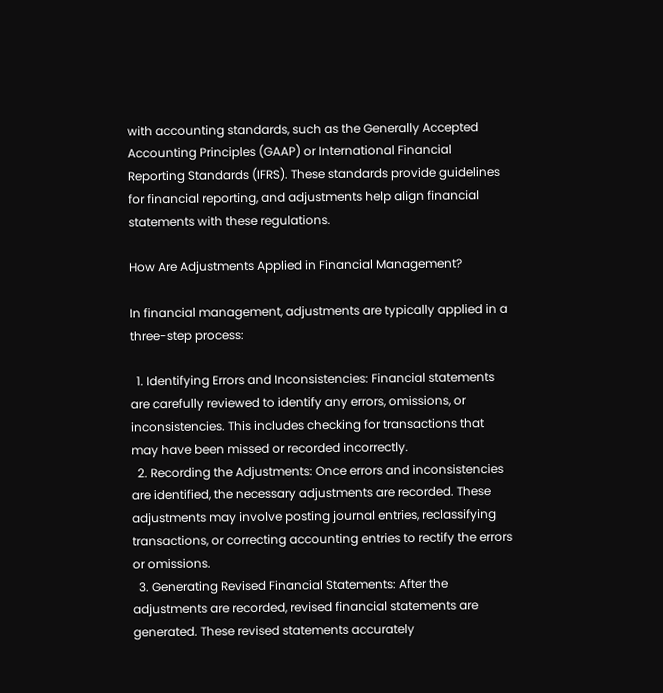with accounting standards, such as the Generally Accepted Accounting Principles (GAAP) or International Financial Reporting Standards (IFRS). These standards provide guidelines for financial reporting, and adjustments help align financial statements with these regulations.

How Are Adjustments Applied in Financial Management?

In financial management, adjustments are typically applied in a three-step process:

  1. Identifying Errors and Inconsistencies: Financial statements are carefully reviewed to identify any errors, omissions, or inconsistencies. This includes checking for transactions that may have been missed or recorded incorrectly.
  2. Recording the Adjustments: Once errors and inconsistencies are identified, the necessary adjustments are recorded. These adjustments may involve posting journal entries, reclassifying transactions, or correcting accounting entries to rectify the errors or omissions.
  3. Generating Revised Financial Statements: After the adjustments are recorded, revised financial statements are generated. These revised statements accurately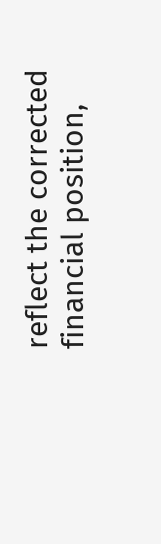reflect the corrected financial position,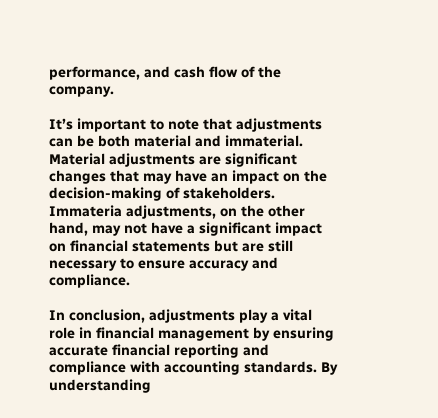performance, and cash flow of the company.

It’s important to note that adjustments can be both material and immaterial. Material adjustments are significant changes that may have an impact on the decision-making of stakeholders. Immateria adjustments, on the other hand, may not have a significant impact on financial statements but are still necessary to ensure accuracy and compliance.

In conclusion, adjustments play a vital role in financial management by ensuring accurate financial reporting and compliance with accounting standards. By understanding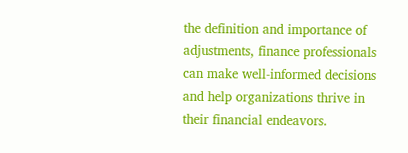the definition and importance of adjustments, finance professionals can make well-informed decisions and help organizations thrive in their financial endeavors.